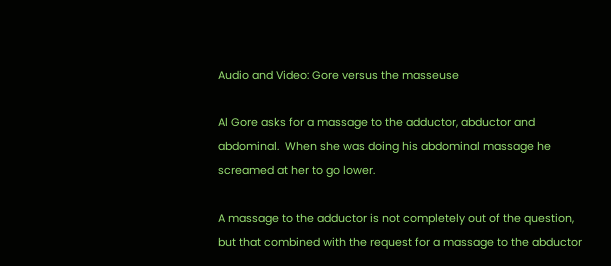Audio and Video: Gore versus the masseuse

Al Gore asks for a massage to the adductor, abductor and abdominal.  When she was doing his abdominal massage he screamed at her to go lower.

A massage to the adductor is not completely out of the question, but that combined with the request for a massage to the abductor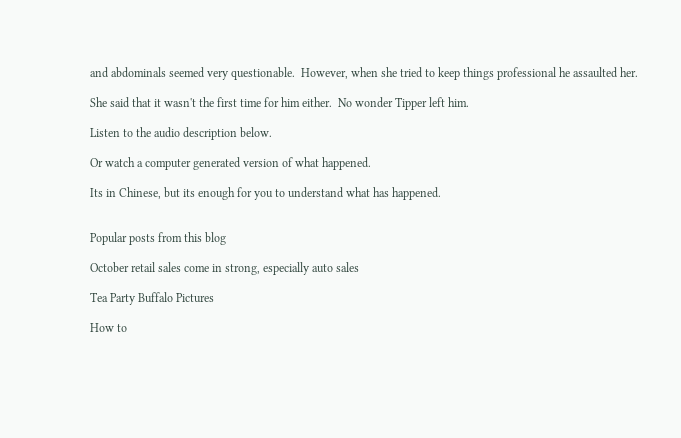and abdominals seemed very questionable.  However, when she tried to keep things professional he assaulted her.

She said that it wasn't the first time for him either.  No wonder Tipper left him.

Listen to the audio description below.

Or watch a computer generated version of what happened.

Its in Chinese, but its enough for you to understand what has happened.


Popular posts from this blog

October retail sales come in strong, especially auto sales

Tea Party Buffalo Pictures

How to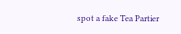spot a fake Tea Partier